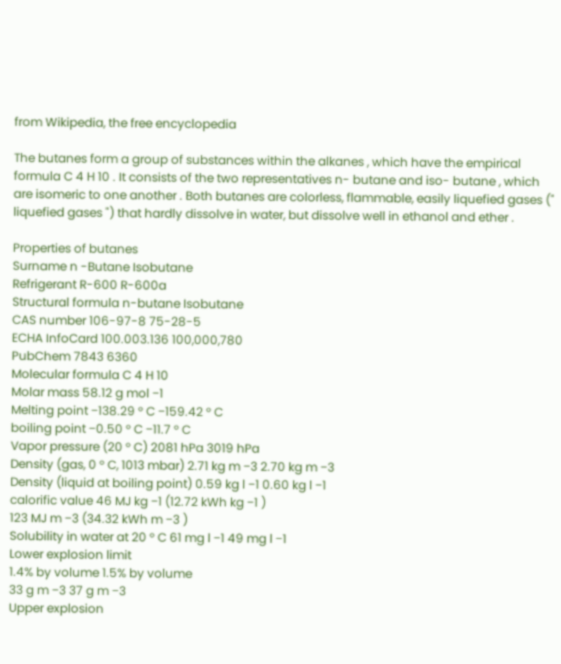from Wikipedia, the free encyclopedia

The butanes form a group of substances within the alkanes , which have the empirical formula C 4 H 10 . It consists of the two representatives n- butane and iso- butane , which are isomeric to one another . Both butanes are colorless, flammable, easily liquefied gases (" liquefied gases ") that hardly dissolve in water, but dissolve well in ethanol and ether .

Properties of butanes
Surname n -Butane Isobutane
Refrigerant R-600 R-600a
Structural formula n-butane Isobutane
CAS number 106-97-8 75-28-5
ECHA InfoCard 100.003.136 100,000,780
PubChem 7843 6360
Molecular formula C 4 H 10
Molar mass 58.12 g mol −1
Melting point −138.29 ° C −159.42 ° C
boiling point −0.50 ° C −11.7 ° C
Vapor pressure (20 ° C) 2081 hPa 3019 hPa
Density (gas, 0 ° C, 1013 mbar) 2.71 kg m −3 2.70 kg m −3
Density (liquid at boiling point) 0.59 kg l −1 0.60 kg l −1
calorific value 46 MJ kg −1 (12.72 kWh kg −1 )
123 MJ m −3 (34.32 kWh m −3 )
Solubility in water at 20 ° C 61 mg l −1 49 mg l −1
Lower explosion limit
1.4% by volume 1.5% by volume
33 g m −3 37 g m −3
Upper explosion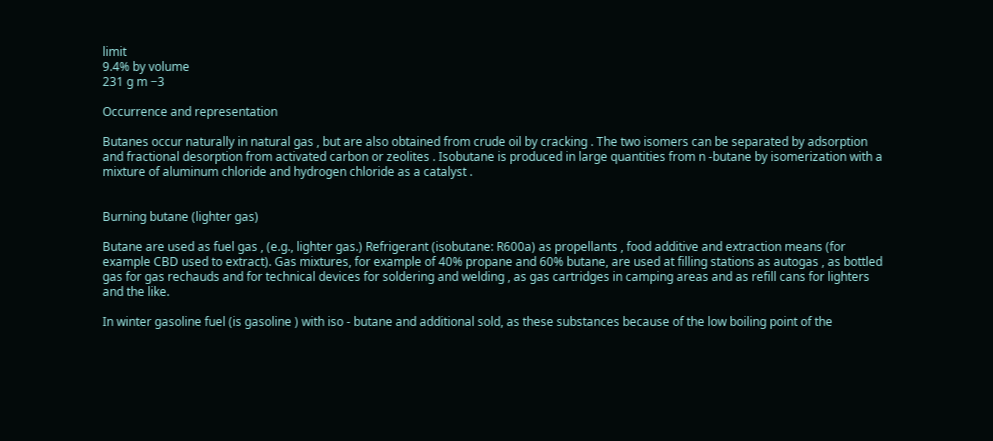limit
9.4% by volume
231 g m −3

Occurrence and representation

Butanes occur naturally in natural gas , but are also obtained from crude oil by cracking . The two isomers can be separated by adsorption and fractional desorption from activated carbon or zeolites . Isobutane is produced in large quantities from n -butane by isomerization with a mixture of aluminum chloride and hydrogen chloride as a catalyst .


Burning butane (lighter gas)

Butane are used as fuel gas , (e.g., lighter gas.) Refrigerant (isobutane: R600a) as propellants , food additive and extraction means (for example CBD used to extract). Gas mixtures, for example of 40% propane and 60% butane, are used at filling stations as autogas , as bottled gas for gas rechauds and for technical devices for soldering and welding , as gas cartridges in camping areas and as refill cans for lighters and the like.

In winter gasoline fuel (is gasoline ) with iso - butane and additional sold, as these substances because of the low boiling point of the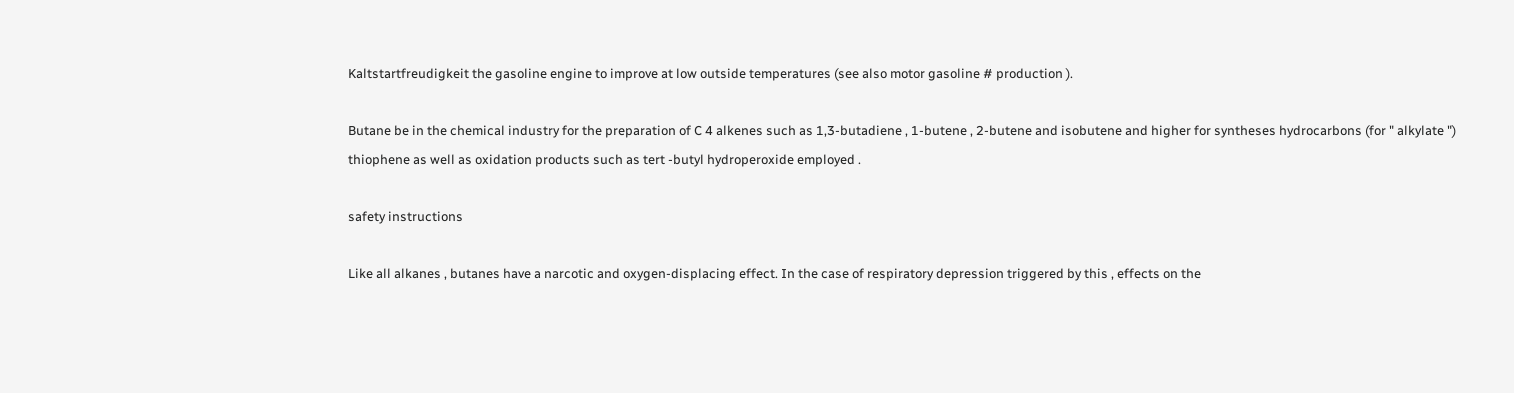Kaltstartfreudigkeit the gasoline engine to improve at low outside temperatures (see also motor gasoline # production ).

Butane be in the chemical industry for the preparation of C 4 alkenes such as 1,3-butadiene , 1-butene , 2-butene and isobutene and higher for syntheses hydrocarbons (for " alkylate ") thiophene as well as oxidation products such as tert -butyl hydroperoxide employed .

safety instructions

Like all alkanes , butanes have a narcotic and oxygen-displacing effect. In the case of respiratory depression triggered by this , effects on the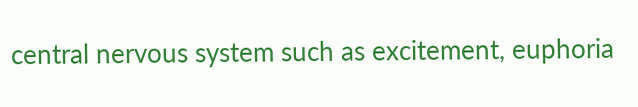central nervous system such as excitement, euphoria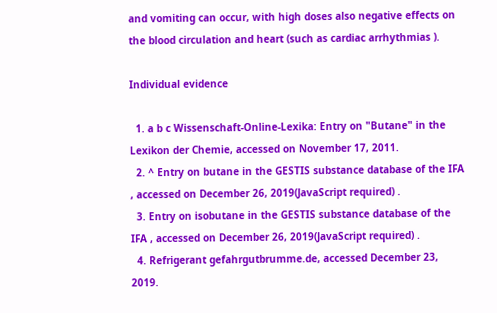and vomiting can occur, with high doses also negative effects on the blood circulation and heart (such as cardiac arrhythmias ).

Individual evidence

  1. a b c Wissenschaft-Online-Lexika: Entry on "Butane" in the Lexikon der Chemie, accessed on November 17, 2011.
  2. ^ Entry on butane in the GESTIS substance database of the IFA , accessed on December 26, 2019(JavaScript required) .
  3. Entry on isobutane in the GESTIS substance database of the IFA , accessed on December 26, 2019(JavaScript required) .
  4. Refrigerant gefahrgutbrumme.de, accessed December 23, 2019.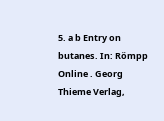5. a b Entry on butanes. In: Römpp Online . Georg Thieme Verlag,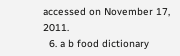accessed on November 17, 2011.
  6. a b food dictionary